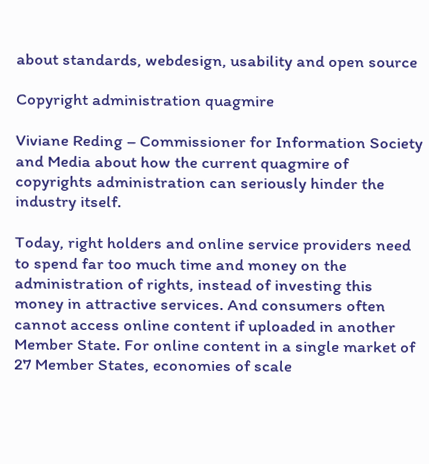about standards, webdesign, usability and open source

Copyright administration quagmire

Viviane Reding – Commissioner for Information Society and Media about how the current quagmire of copyrights administration can seriously hinder the industry itself.

Today, right holders and online service providers need to spend far too much time and money on the administration of rights, instead of investing this money in attractive services. And consumers often cannot access online content if uploaded in another Member State. For online content in a single market of 27 Member States, economies of scale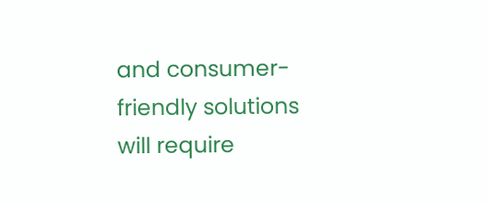and consumer-friendly solutions will require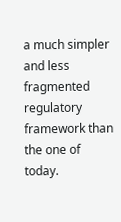a much simpler and less fragmented regulatory framework than the one of today.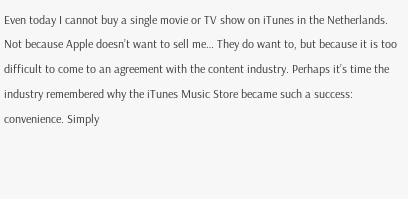Even today I cannot buy a single movie or TV show on iTunes in the Netherlands. Not because Apple doesn’t want to sell me… They do want to, but because it is too difficult to come to an agreement with the content industry. Perhaps it’s time the industry remembered why the iTunes Music Store became such a success: convenience. Simply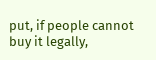put, if people cannot buy it legally,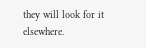they will look for it elsewhere.